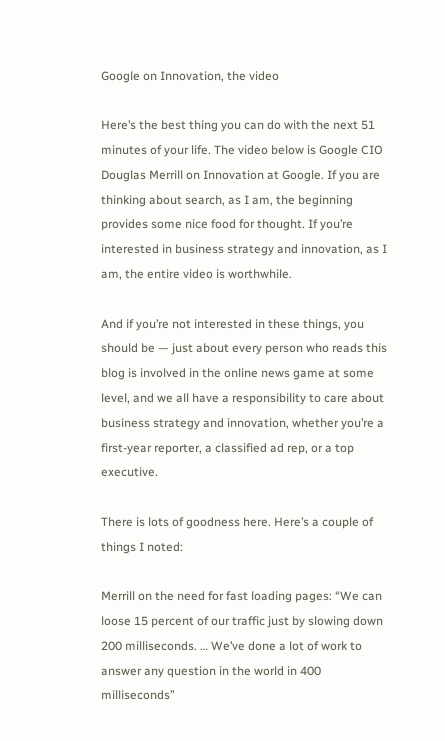Google on Innovation, the video

Here’s the best thing you can do with the next 51 minutes of your life. The video below is Google CIO Douglas Merrill on Innovation at Google. If you are thinking about search, as I am, the beginning provides some nice food for thought. If you’re interested in business strategy and innovation, as I am, the entire video is worthwhile.

And if you’re not interested in these things, you should be — just about every person who reads this blog is involved in the online news game at some level, and we all have a responsibility to care about business strategy and innovation, whether you’re a first-year reporter, a classified ad rep, or a top executive.

There is lots of goodness here. Here’s a couple of things I noted:

Merrill on the need for fast loading pages: “We can loose 15 percent of our traffic just by slowing down 200 milliseconds. … We’ve done a lot of work to answer any question in the world in 400 milliseconds”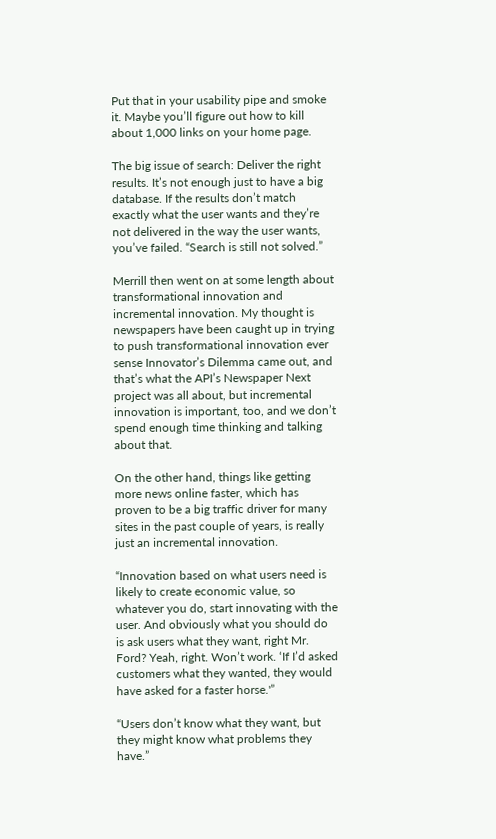Put that in your usability pipe and smoke it. Maybe you’ll figure out how to kill about 1,000 links on your home page.

The big issue of search: Deliver the right results. It’s not enough just to have a big database. If the results don’t match exactly what the user wants and they’re not delivered in the way the user wants, you’ve failed. “Search is still not solved.”

Merrill then went on at some length about transformational innovation and incremental innovation. My thought is newspapers have been caught up in trying to push transformational innovation ever sense Innovator’s Dilemma came out, and that’s what the API’s Newspaper Next project was all about, but incremental innovation is important, too, and we don’t spend enough time thinking and talking about that.

On the other hand, things like getting more news online faster, which has proven to be a big traffic driver for many sites in the past couple of years, is really just an incremental innovation.

“Innovation based on what users need is likely to create economic value, so whatever you do, start innovating with the user. And obviously what you should do is ask users what they want, right Mr. Ford? Yeah, right. Won’t work. ‘If I’d asked customers what they wanted, they would have asked for a faster horse.'”

“Users don’t know what they want, but they might know what problems they have.”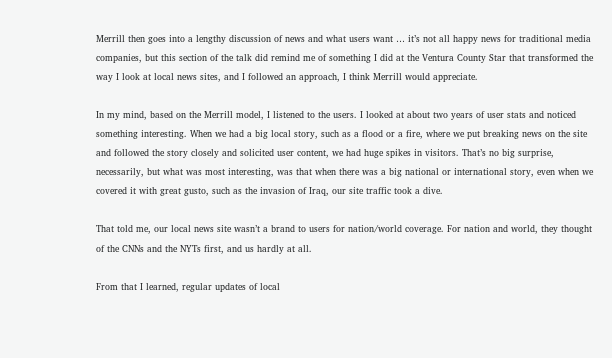Merrill then goes into a lengthy discussion of news and what users want … it’s not all happy news for traditional media companies, but this section of the talk did remind me of something I did at the Ventura County Star that transformed the way I look at local news sites, and I followed an approach, I think Merrill would appreciate.

In my mind, based on the Merrill model, I listened to the users. I looked at about two years of user stats and noticed something interesting. When we had a big local story, such as a flood or a fire, where we put breaking news on the site and followed the story closely and solicited user content, we had huge spikes in visitors. That’s no big surprise, necessarily, but what was most interesting, was that when there was a big national or international story, even when we covered it with great gusto, such as the invasion of Iraq, our site traffic took a dive.

That told me, our local news site wasn’t a brand to users for nation/world coverage. For nation and world, they thought of the CNNs and the NYTs first, and us hardly at all.

From that I learned, regular updates of local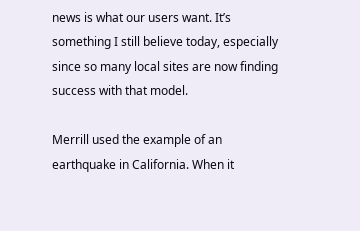news is what our users want. It’s something I still believe today, especially since so many local sites are now finding success with that model.

Merrill used the example of an earthquake in California. When it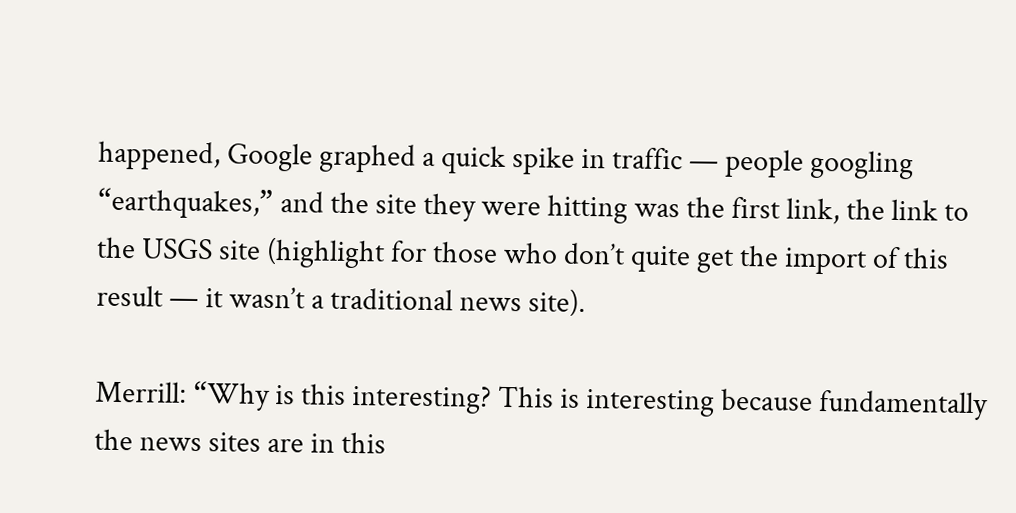happened, Google graphed a quick spike in traffic — people googling “earthquakes,” and the site they were hitting was the first link, the link to the USGS site (highlight for those who don’t quite get the import of this result — it wasn’t a traditional news site).

Merrill: “Why is this interesting? This is interesting because fundamentally the news sites are in this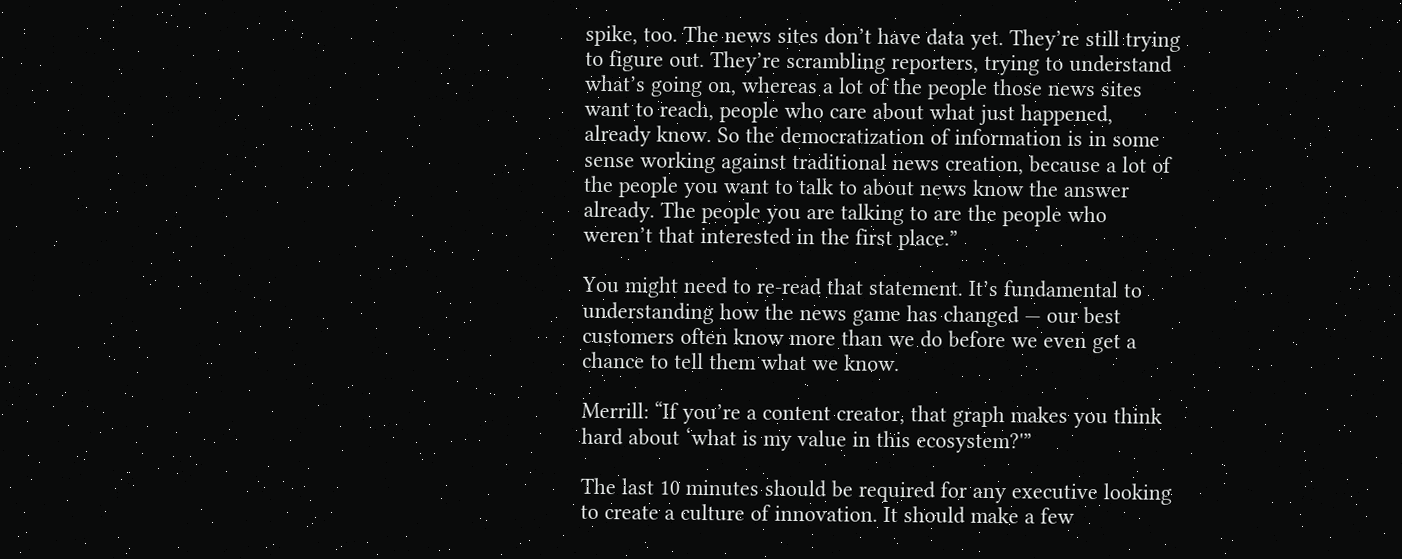spike, too. The news sites don’t have data yet. They’re still trying to figure out. They’re scrambling reporters, trying to understand what’s going on, whereas a lot of the people those news sites want to reach, people who care about what just happened, already know. So the democratization of information is in some sense working against traditional news creation, because a lot of the people you want to talk to about news know the answer already. The people you are talking to are the people who weren’t that interested in the first place.”

You might need to re-read that statement. It’s fundamental to understanding how the news game has changed — our best customers often know more than we do before we even get a chance to tell them what we know.

Merrill: “If you’re a content creator, that graph makes you think hard about ‘what is my value in this ecosystem?'”

The last 10 minutes should be required for any executive looking to create a culture of innovation. It should make a few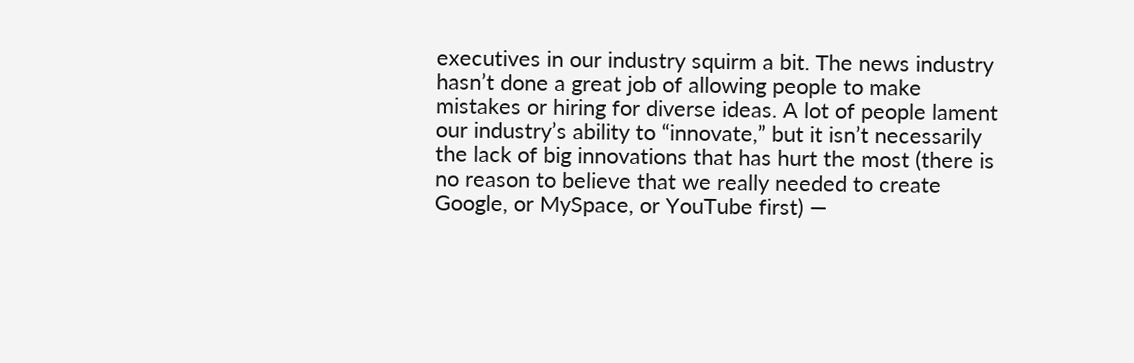executives in our industry squirm a bit. The news industry hasn’t done a great job of allowing people to make mistakes or hiring for diverse ideas. A lot of people lament our industry’s ability to “innovate,” but it isn’t necessarily the lack of big innovations that has hurt the most (there is no reason to believe that we really needed to create Google, or MySpace, or YouTube first) —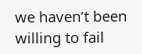we haven’t been willing to fail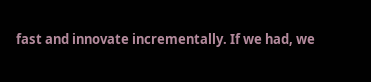fast and innovate incrementally. If we had, we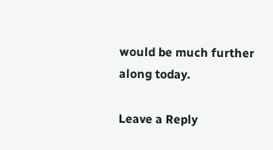would be much further along today.

Leave a Reply